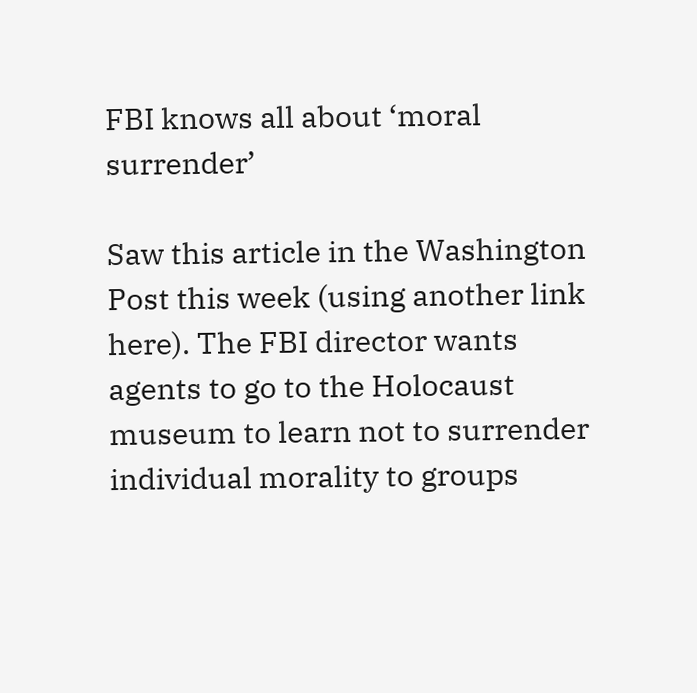FBI knows all about ‘moral surrender’

Saw this article in the Washington Post this week (using another link here). The FBI director wants agents to go to the Holocaust museum to learn not to surrender individual morality to groups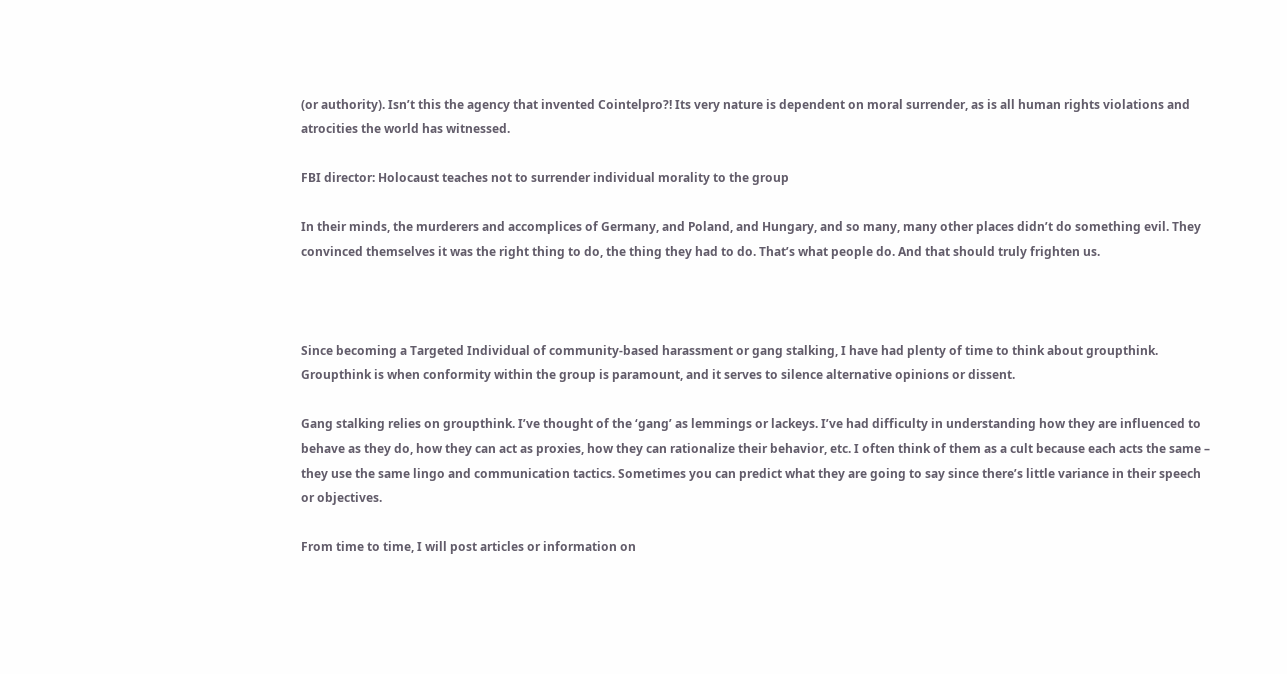(or authority). Isn’t this the agency that invented Cointelpro?! Its very nature is dependent on moral surrender, as is all human rights violations and atrocities the world has witnessed.

FBI director: Holocaust teaches not to surrender individual morality to the group

In their minds, the murderers and accomplices of Germany, and Poland, and Hungary, and so many, many other places didn’t do something evil. They convinced themselves it was the right thing to do, the thing they had to do. That’s what people do. And that should truly frighten us.



Since becoming a Targeted Individual of community-based harassment or gang stalking, I have had plenty of time to think about groupthink. Groupthink is when conformity within the group is paramount, and it serves to silence alternative opinions or dissent.

Gang stalking relies on groupthink. I’ve thought of the ‘gang’ as lemmings or lackeys. I’ve had difficulty in understanding how they are influenced to behave as they do, how they can act as proxies, how they can rationalize their behavior, etc. I often think of them as a cult because each acts the same – they use the same lingo and communication tactics. Sometimes you can predict what they are going to say since there’s little variance in their speech or objectives.

From time to time, I will post articles or information on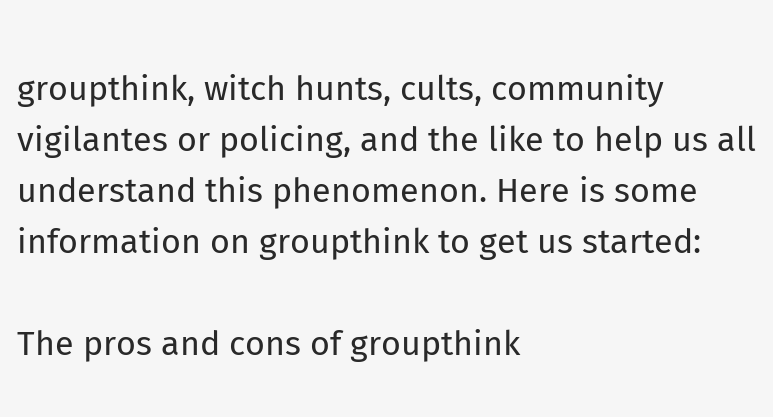groupthink, witch hunts, cults, community vigilantes or policing, and the like to help us all understand this phenomenon. Here is some information on groupthink to get us started:

The pros and cons of groupthink